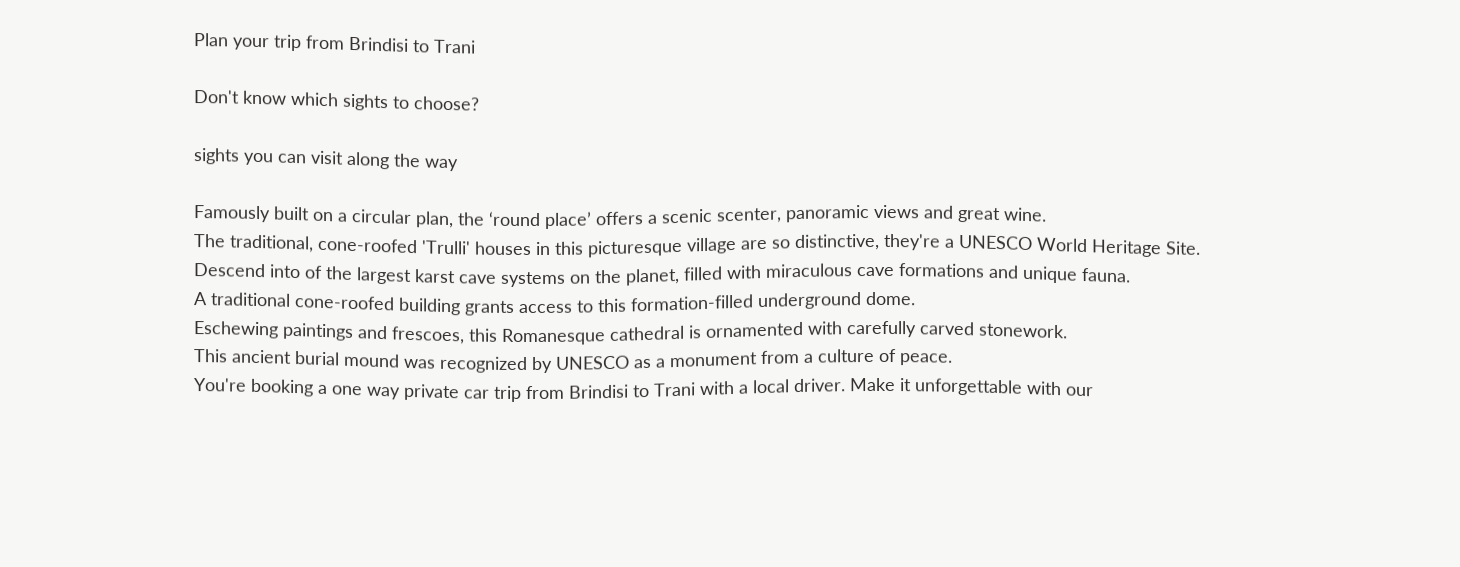Plan your trip from Brindisi to Trani

Don't know which sights to choose?

sights you can visit along the way

Famously built on a circular plan, the ‘round place’ offers a scenic scenter, panoramic views and great wine.
The traditional, cone-roofed 'Trulli' houses in this picturesque village are so distinctive, they're a UNESCO World Heritage Site.
Descend into of the largest karst cave systems on the planet, filled with miraculous cave formations and unique fauna.
A traditional cone-roofed building grants access to this formation-filled underground dome.
Eschewing paintings and frescoes, this Romanesque cathedral is ornamented with carefully carved stonework.
This ancient burial mound was recognized by UNESCO as a monument from a culture of peace.
You're booking a one way private car trip from Brindisi to Trani with a local driver. Make it unforgettable with our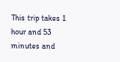This trip takes 1 hour and 53 minutes and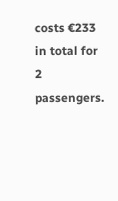costs €233 in total for 2 passengers.